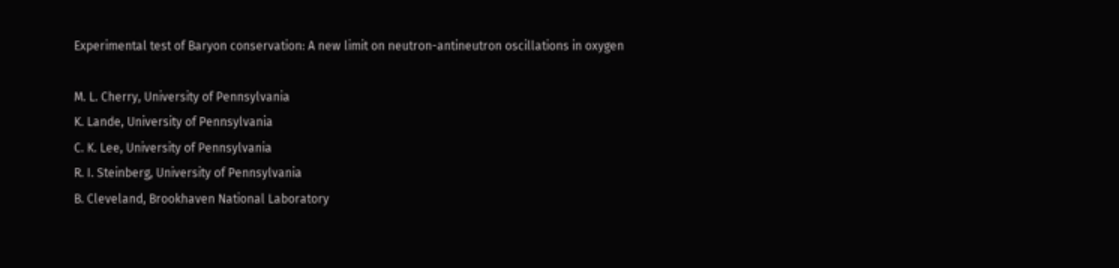Experimental test of Baryon conservation: A new limit on neutron-antineutron oscillations in oxygen

M. L. Cherry, University of Pennsylvania
K. Lande, University of Pennsylvania
C. K. Lee, University of Pennsylvania
R. I. Steinberg, University of Pennsylvania
B. Cleveland, Brookhaven National Laboratory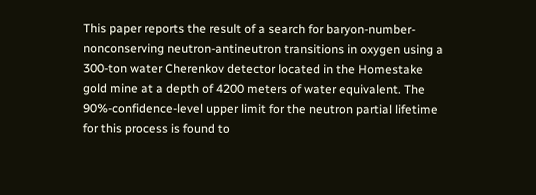This paper reports the result of a search for baryon-number-nonconserving neutron-antineutron transitions in oxygen using a 300-ton water Cherenkov detector located in the Homestake gold mine at a depth of 4200 meters of water equivalent. The 90%-confidence-level upper limit for the neutron partial lifetime for this process is found to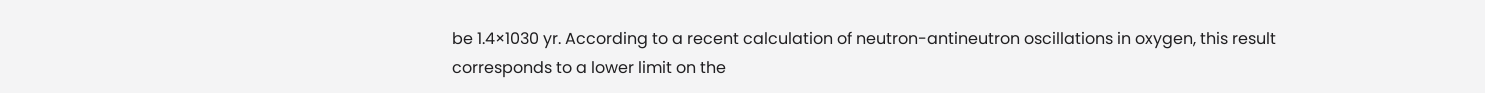be 1.4×1030 yr. According to a recent calculation of neutron-antineutron oscillations in oxygen, this result corresponds to a lower limit on the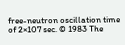free-neutron oscillation time of 2×107 sec. © 1983 The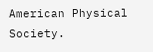American Physical Society.